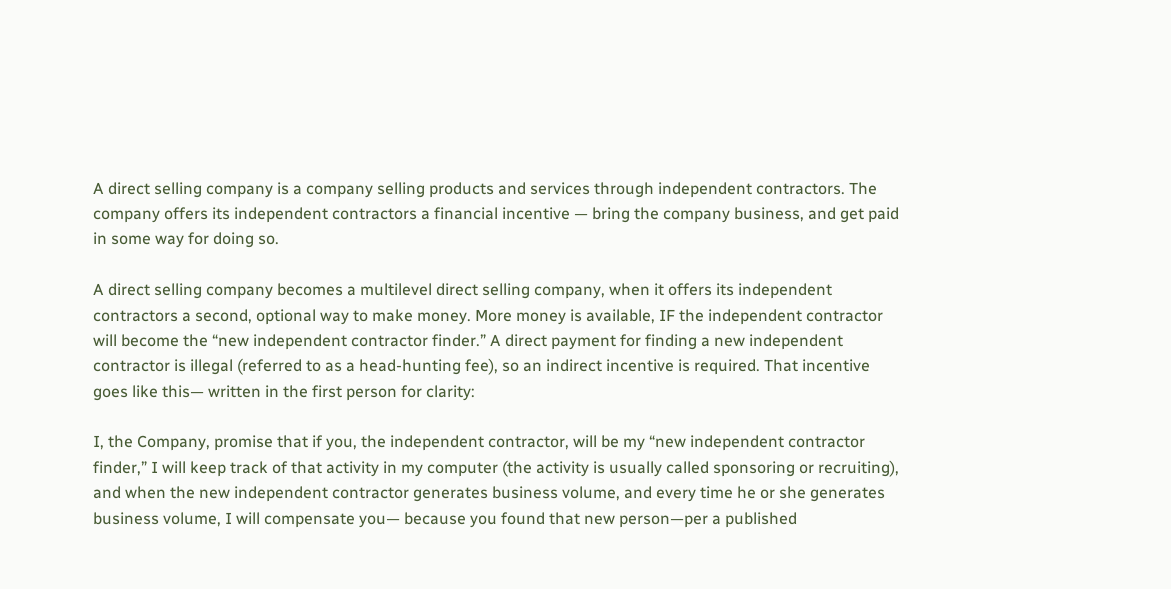A direct selling company is a company selling products and services through independent contractors. The company offers its independent contractors a financial incentive — bring the company business, and get paid in some way for doing so.

A direct selling company becomes a multilevel direct selling company, when it offers its independent contractors a second, optional way to make money. More money is available, IF the independent contractor will become the “new independent contractor finder.” A direct payment for finding a new independent contractor is illegal (referred to as a head-hunting fee), so an indirect incentive is required. That incentive goes like this— written in the first person for clarity:

I, the Company, promise that if you, the independent contractor, will be my “new independent contractor finder,” I will keep track of that activity in my computer (the activity is usually called sponsoring or recruiting), and when the new independent contractor generates business volume, and every time he or she generates business volume, I will compensate you— because you found that new person—per a published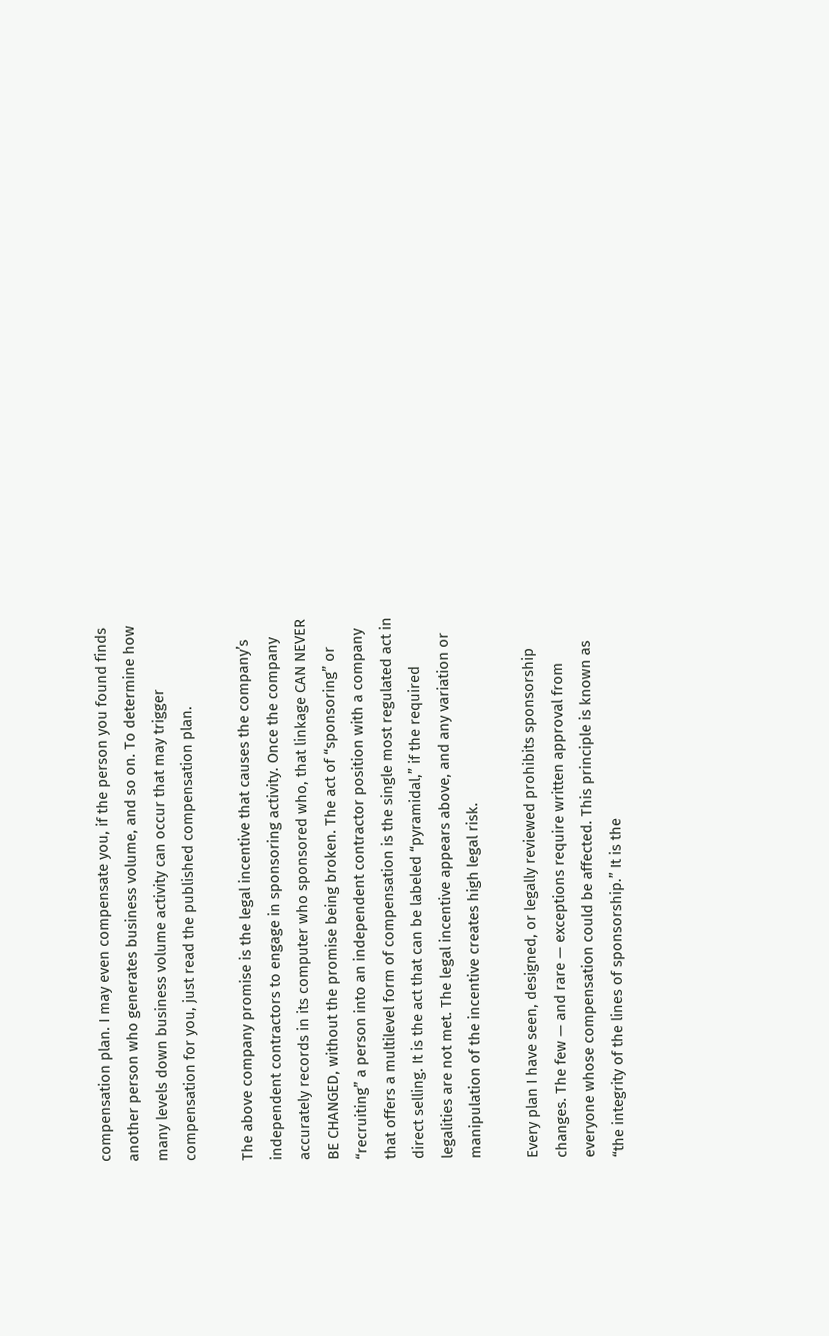compensation plan. I may even compensate you, if the person you found finds another person who generates business volume, and so on. To determine how many levels down business volume activity can occur that may trigger compensation for you, just read the published compensation plan.

The above company promise is the legal incentive that causes the company’s independent contractors to engage in sponsoring activity. Once the company accurately records in its computer who sponsored who, that linkage CAN NEVER BE CHANGED, without the promise being broken. The act of “sponsoring” or “recruiting” a person into an independent contractor position with a company that offers a multilevel form of compensation is the single most regulated act in direct selling. It is the act that can be labeled “pyramidal,” if the required legalities are not met. The legal incentive appears above, and any variation or manipulation of the incentive creates high legal risk.

Every plan I have seen, designed, or legally reviewed prohibits sponsorship changes. The few — and rare — exceptions require written approval from everyone whose compensation could be affected. This principle is known as “the integrity of the lines of sponsorship.” It is the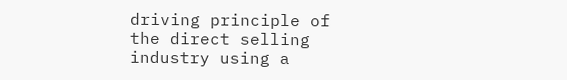driving principle of the direct selling industry using a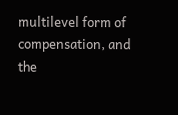multilevel form of compensation, and the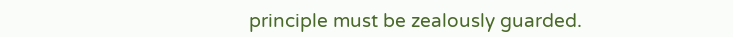principle must be zealously guarded.